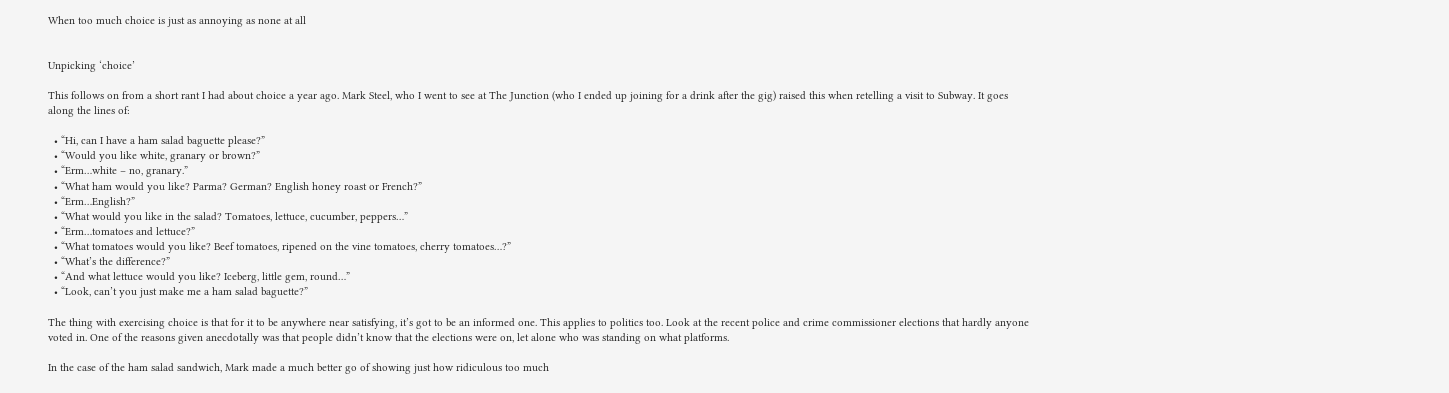When too much choice is just as annoying as none at all


Unpicking ‘choice’

This follows on from a short rant I had about choice a year ago. Mark Steel, who I went to see at The Junction (who I ended up joining for a drink after the gig) raised this when retelling a visit to Subway. It goes along the lines of:

  • “Hi, can I have a ham salad baguette please?”
  • “Would you like white, granary or brown?”
  • “Erm…white – no, granary.”
  • “What ham would you like? Parma? German? English honey roast or French?”
  • “Erm…English?”
  • “What would you like in the salad? Tomatoes, lettuce, cucumber, peppers…”
  • “Erm…tomatoes and lettuce?”
  • “What tomatoes would you like? Beef tomatoes, ripened on the vine tomatoes, cherry tomatoes…?”
  • “What’s the difference?”
  • “And what lettuce would you like? Iceberg, little gem, round…”
  • “Look, can’t you just make me a ham salad baguette?”

The thing with exercising choice is that for it to be anywhere near satisfying, it’s got to be an informed one. This applies to politics too. Look at the recent police and crime commissioner elections that hardly anyone voted in. One of the reasons given anecdotally was that people didn’t know that the elections were on, let alone who was standing on what platforms.

In the case of the ham salad sandwich, Mark made a much better go of showing just how ridiculous too much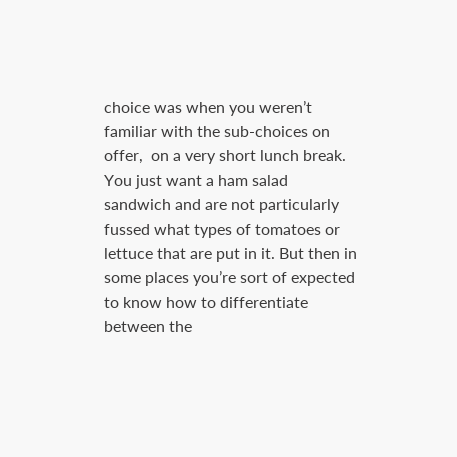choice was when you weren’t familiar with the sub-choices on offer,  on a very short lunch break. You just want a ham salad sandwich and are not particularly fussed what types of tomatoes or lettuce that are put in it. But then in some places you’re sort of expected to know how to differentiate between the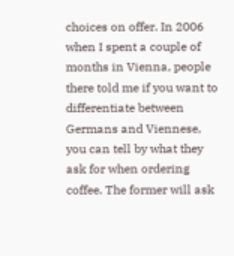choices on offer. In 2006 when I spent a couple of months in Vienna, people there told me if you want to differentiate between Germans and Viennese, you can tell by what they ask for when ordering coffee. The former will ask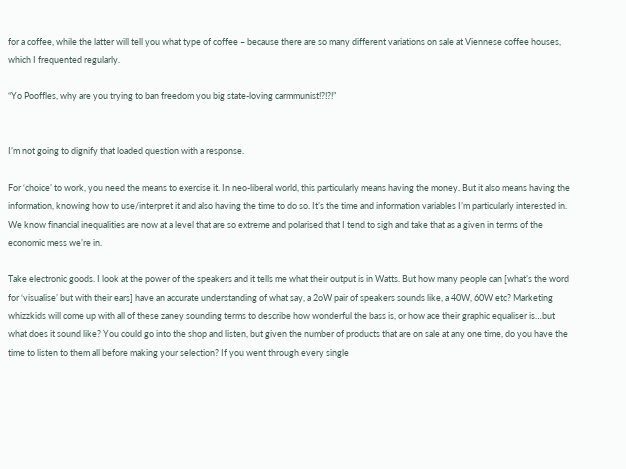for a coffee, while the latter will tell you what type of coffee – because there are so many different variations on sale at Viennese coffee houses, which I frequented regularly.

“Yo Pooffles, why are you trying to ban freedom you big state-loving carmmunist!?!?!”


I’m not going to dignify that loaded question with a response.

For ‘choice’ to work, you need the means to exercise it. In neo-liberal world, this particularly means having the money. But it also means having the information, knowing how to use/interpret it and also having the time to do so. It’s the time and information variables I’m particularly interested in. We know financial inequalities are now at a level that are so extreme and polarised that I tend to sigh and take that as a given in terms of the economic mess we’re in.

Take electronic goods. I look at the power of the speakers and it tells me what their output is in Watts. But how many people can [what’s the word for ‘visualise’ but with their ears] have an accurate understanding of what say, a 2oW pair of speakers sounds like, a 40W, 60W etc? Marketing whizzkids will come up with all of these zaney sounding terms to describe how wonderful the bass is, or how ace their graphic equaliser is…but what does it sound like? You could go into the shop and listen, but given the number of products that are on sale at any one time, do you have the time to listen to them all before making your selection? If you went through every single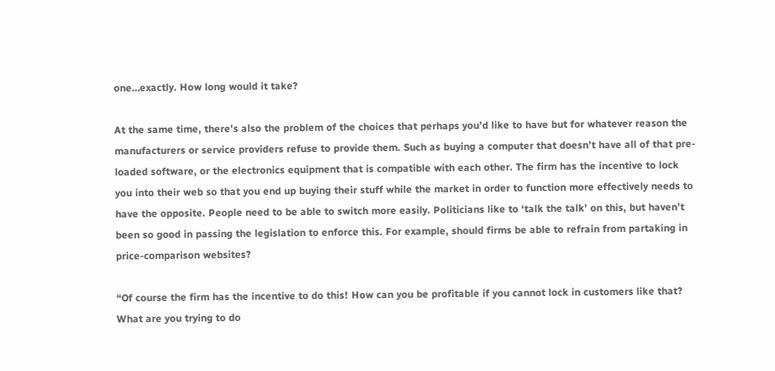one…exactly. How long would it take?

At the same time, there’s also the problem of the choices that perhaps you’d like to have but for whatever reason the manufacturers or service providers refuse to provide them. Such as buying a computer that doesn’t have all of that pre-loaded software, or the electronics equipment that is compatible with each other. The firm has the incentive to lock you into their web so that you end up buying their stuff while the market in order to function more effectively needs to have the opposite. People need to be able to switch more easily. Politicians like to ‘talk the talk’ on this, but haven’t been so good in passing the legislation to enforce this. For example, should firms be able to refrain from partaking in price-comparison websites?

“Of course the firm has the incentive to do this! How can you be profitable if you cannot lock in customers like that? What are you trying to do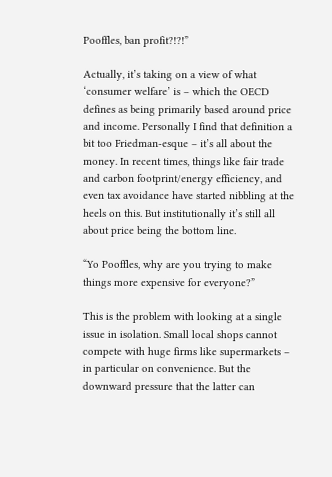Pooffles, ban profit?!?!”

Actually, it’s taking on a view of what ‘consumer welfare’ is – which the OECD defines as being primarily based around price and income. Personally I find that definition a bit too Friedman-esque – it’s all about the money. In recent times, things like fair trade and carbon footprint/energy efficiency, and even tax avoidance have started nibbling at the heels on this. But institutionally it’s still all about price being the bottom line.

“Yo Pooffles, why are you trying to make things more expensive for everyone?”

This is the problem with looking at a single issue in isolation. Small local shops cannot compete with huge firms like supermarkets – in particular on convenience. But the downward pressure that the latter can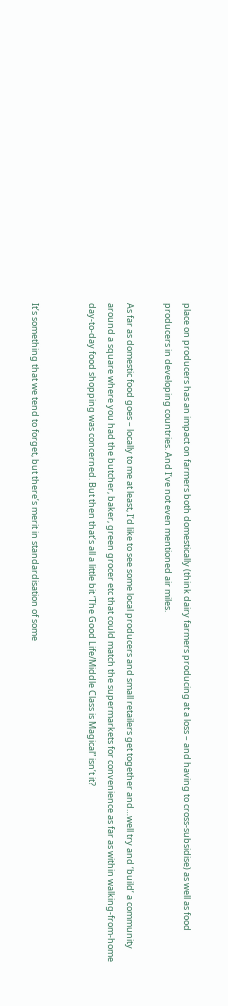place on producers has an impact on farmers both domestically (think dairy farmers producing at a loss – and having to cross-subsidise) as well as food producers in developing countries. And I’ve not even mentioned air miles.

As far as domestic food goes – locally to me at least, I’d like to see some local producers and small retailers get together and…well try and ‘build’ a community around a square where you had the butcher, baker, green grocer etc that could match the supermarkets for convenience as far as within walking-from-home day-to-day food shopping was concerned. But then that’s all a little bit ‘The Good Life/Middle Class is Magical” isn’t it?


It’s something that we tend to forget, but there’s merit in standardisation of some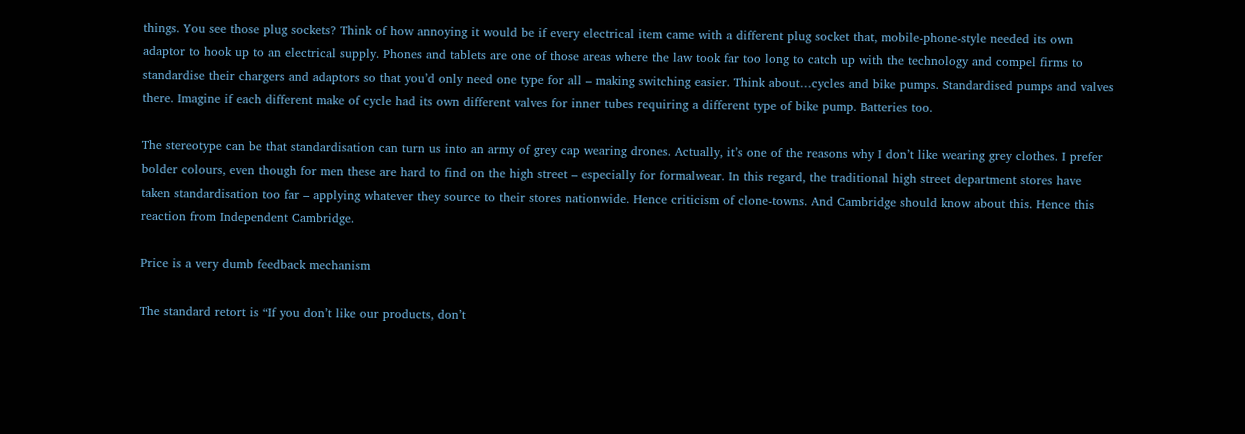things. You see those plug sockets? Think of how annoying it would be if every electrical item came with a different plug socket that, mobile-phone-style needed its own adaptor to hook up to an electrical supply. Phones and tablets are one of those areas where the law took far too long to catch up with the technology and compel firms to standardise their chargers and adaptors so that you’d only need one type for all – making switching easier. Think about…cycles and bike pumps. Standardised pumps and valves there. Imagine if each different make of cycle had its own different valves for inner tubes requiring a different type of bike pump. Batteries too.

The stereotype can be that standardisation can turn us into an army of grey cap wearing drones. Actually, it’s one of the reasons why I don’t like wearing grey clothes. I prefer bolder colours, even though for men these are hard to find on the high street – especially for formalwear. In this regard, the traditional high street department stores have taken standardisation too far – applying whatever they source to their stores nationwide. Hence criticism of clone-towns. And Cambridge should know about this. Hence this reaction from Independent Cambridge.

Price is a very dumb feedback mechanism

The standard retort is “If you don’t like our products, don’t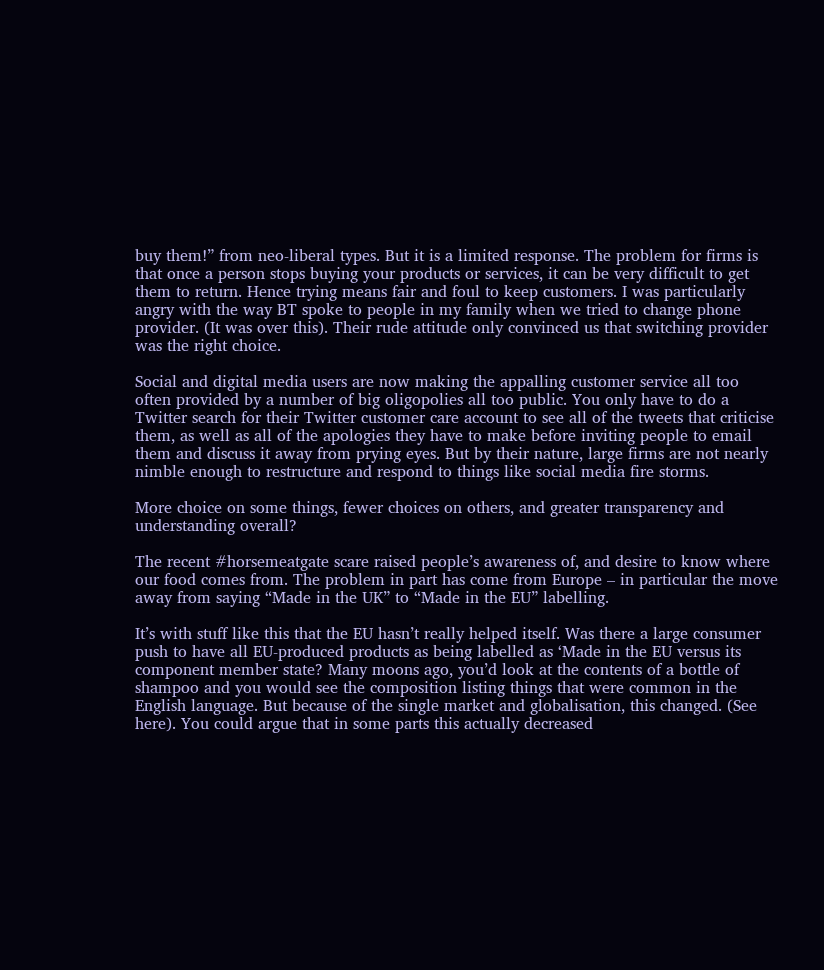buy them!” from neo-liberal types. But it is a limited response. The problem for firms is that once a person stops buying your products or services, it can be very difficult to get them to return. Hence trying means fair and foul to keep customers. I was particularly angry with the way BT spoke to people in my family when we tried to change phone provider. (It was over this). Their rude attitude only convinced us that switching provider was the right choice.

Social and digital media users are now making the appalling customer service all too often provided by a number of big oligopolies all too public. You only have to do a Twitter search for their Twitter customer care account to see all of the tweets that criticise them, as well as all of the apologies they have to make before inviting people to email them and discuss it away from prying eyes. But by their nature, large firms are not nearly nimble enough to restructure and respond to things like social media fire storms.

More choice on some things, fewer choices on others, and greater transparency and understanding overall?

The recent #horsemeatgate scare raised people’s awareness of, and desire to know where our food comes from. The problem in part has come from Europe – in particular the move away from saying “Made in the UK” to “Made in the EU” labelling.

It’s with stuff like this that the EU hasn’t really helped itself. Was there a large consumer push to have all EU-produced products as being labelled as ‘Made in the EU versus its component member state? Many moons ago, you’d look at the contents of a bottle of shampoo and you would see the composition listing things that were common in the English language. But because of the single market and globalisation, this changed. (See here). You could argue that in some parts this actually decreased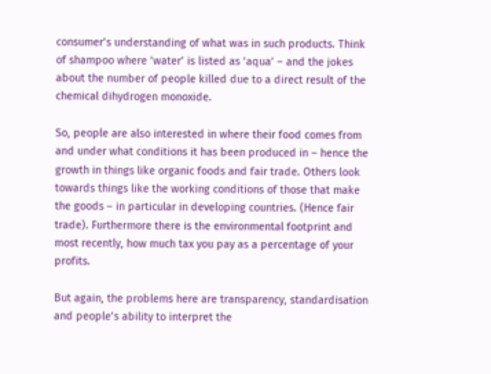consumer’s understanding of what was in such products. Think of shampoo where ‘water’ is listed as ‘aqua’ – and the jokes about the number of people killed due to a direct result of the chemical dihydrogen monoxide.

So, people are also interested in where their food comes from and under what conditions it has been produced in – hence the growth in things like organic foods and fair trade. Others look towards things like the working conditions of those that make the goods – in particular in developing countries. (Hence fair trade). Furthermore there is the environmental footprint and most recently, how much tax you pay as a percentage of your profits.

But again, the problems here are transparency, standardisation and people’s ability to interpret the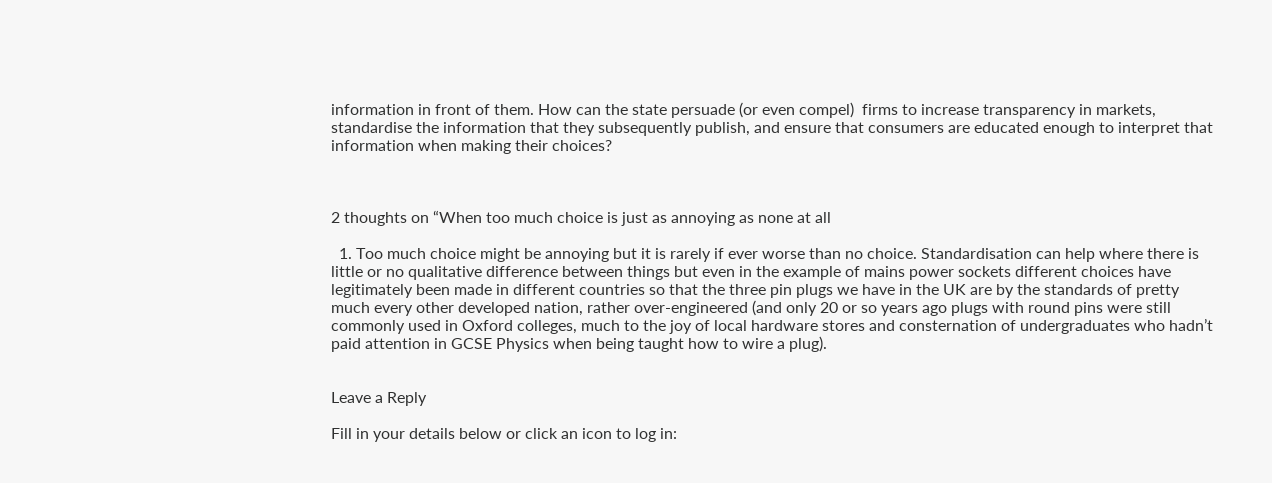information in front of them. How can the state persuade (or even compel)  firms to increase transparency in markets, standardise the information that they subsequently publish, and ensure that consumers are educated enough to interpret that information when making their choices?



2 thoughts on “When too much choice is just as annoying as none at all

  1. Too much choice might be annoying but it is rarely if ever worse than no choice. Standardisation can help where there is little or no qualitative difference between things but even in the example of mains power sockets different choices have legitimately been made in different countries so that the three pin plugs we have in the UK are by the standards of pretty much every other developed nation, rather over-engineered (and only 20 or so years ago plugs with round pins were still commonly used in Oxford colleges, much to the joy of local hardware stores and consternation of undergraduates who hadn’t paid attention in GCSE Physics when being taught how to wire a plug).


Leave a Reply

Fill in your details below or click an icon to log in: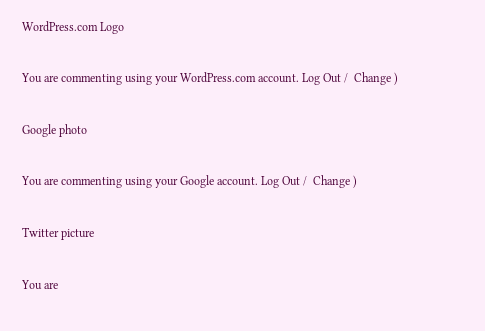WordPress.com Logo

You are commenting using your WordPress.com account. Log Out /  Change )

Google photo

You are commenting using your Google account. Log Out /  Change )

Twitter picture

You are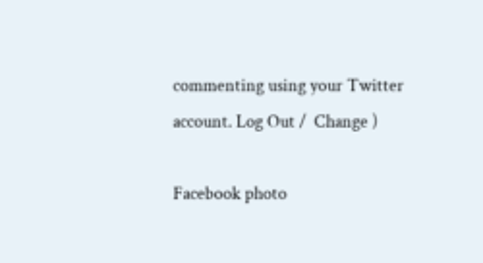commenting using your Twitter account. Log Out /  Change )

Facebook photo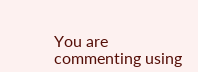You are commenting using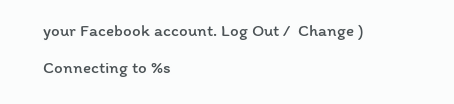your Facebook account. Log Out /  Change )

Connecting to %s